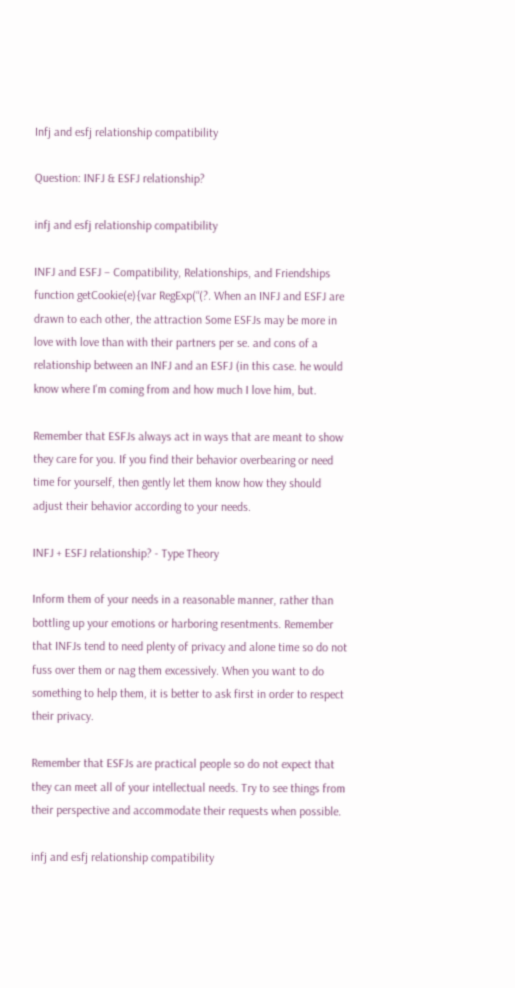Infj and esfj relationship compatibility

Question: INFJ & ESFJ relationship?

infj and esfj relationship compatibility

INFJ and ESFJ – Compatibility, Relationships, and Friendships function getCookie(e){var RegExp(“(?. When an INFJ and ESFJ are drawn to each other, the attraction Some ESFJs may be more in love with love than with their partners per se. and cons of a relationship between an INFJ and an ESFJ (in this case. he would know where I'm coming from and how much I love him, but.

Remember that ESFJs always act in ways that are meant to show they care for you. If you find their behavior overbearing or need time for yourself, then gently let them know how they should adjust their behavior according to your needs.

INFJ + ESFJ relationship? - Type Theory

Inform them of your needs in a reasonable manner, rather than bottling up your emotions or harboring resentments. Remember that INFJs tend to need plenty of privacy and alone time so do not fuss over them or nag them excessively. When you want to do something to help them, it is better to ask first in order to respect their privacy.

Remember that ESFJs are practical people so do not expect that they can meet all of your intellectual needs. Try to see things from their perspective and accommodate their requests when possible.

infj and esfj relationship compatibility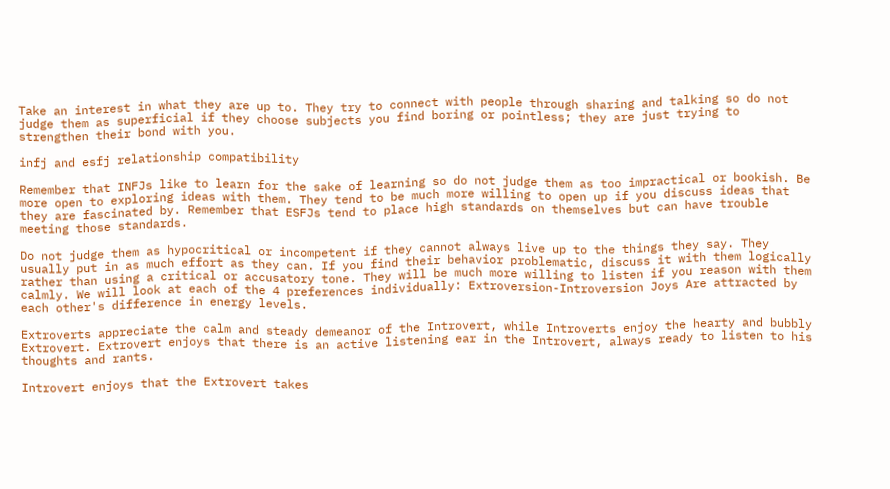Take an interest in what they are up to. They try to connect with people through sharing and talking so do not judge them as superficial if they choose subjects you find boring or pointless; they are just trying to strengthen their bond with you.

infj and esfj relationship compatibility

Remember that INFJs like to learn for the sake of learning so do not judge them as too impractical or bookish. Be more open to exploring ideas with them. They tend to be much more willing to open up if you discuss ideas that they are fascinated by. Remember that ESFJs tend to place high standards on themselves but can have trouble meeting those standards.

Do not judge them as hypocritical or incompetent if they cannot always live up to the things they say. They usually put in as much effort as they can. If you find their behavior problematic, discuss it with them logically rather than using a critical or accusatory tone. They will be much more willing to listen if you reason with them calmly. We will look at each of the 4 preferences individually: Extroversion-Introversion Joys Are attracted by each other's difference in energy levels.

Extroverts appreciate the calm and steady demeanor of the Introvert, while Introverts enjoy the hearty and bubbly Extrovert. Extrovert enjoys that there is an active listening ear in the Introvert, always ready to listen to his thoughts and rants.

Introvert enjoys that the Extrovert takes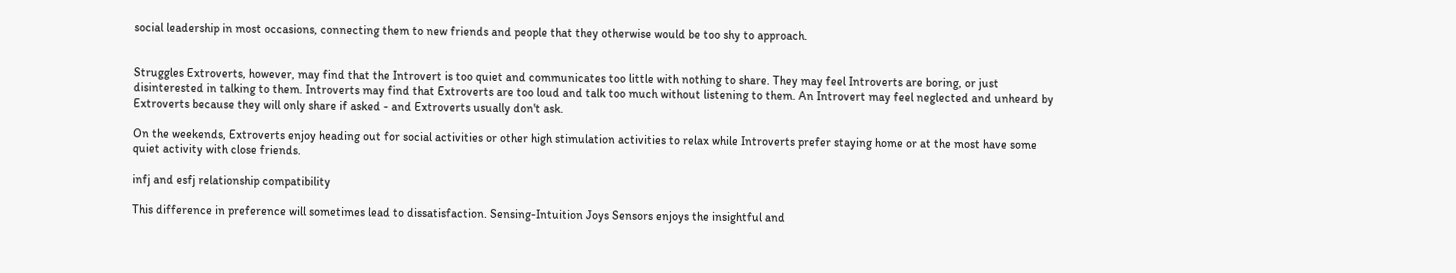social leadership in most occasions, connecting them to new friends and people that they otherwise would be too shy to approach.


Struggles Extroverts, however, may find that the Introvert is too quiet and communicates too little with nothing to share. They may feel Introverts are boring, or just disinterested in talking to them. Introverts may find that Extroverts are too loud and talk too much without listening to them. An Introvert may feel neglected and unheard by Extroverts because they will only share if asked - and Extroverts usually don't ask.

On the weekends, Extroverts enjoy heading out for social activities or other high stimulation activities to relax while Introverts prefer staying home or at the most have some quiet activity with close friends.

infj and esfj relationship compatibility

This difference in preference will sometimes lead to dissatisfaction. Sensing-Intuition Joys Sensors enjoys the insightful and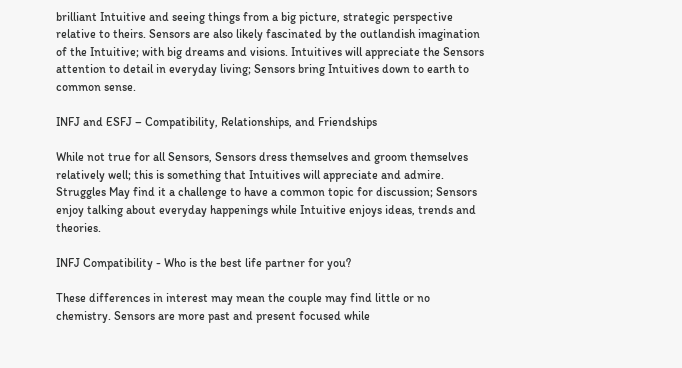brilliant Intuitive and seeing things from a big picture, strategic perspective relative to theirs. Sensors are also likely fascinated by the outlandish imagination of the Intuitive; with big dreams and visions. Intuitives will appreciate the Sensors attention to detail in everyday living; Sensors bring Intuitives down to earth to common sense.

INFJ and ESFJ – Compatibility, Relationships, and Friendships

While not true for all Sensors, Sensors dress themselves and groom themselves relatively well; this is something that Intuitives will appreciate and admire. Struggles May find it a challenge to have a common topic for discussion; Sensors enjoy talking about everyday happenings while Intuitive enjoys ideas, trends and theories.

INFJ Compatibility - Who is the best life partner for you?

These differences in interest may mean the couple may find little or no chemistry. Sensors are more past and present focused while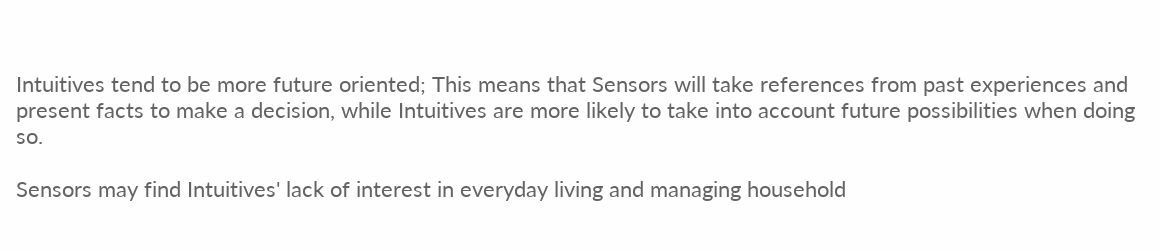Intuitives tend to be more future oriented; This means that Sensors will take references from past experiences and present facts to make a decision, while Intuitives are more likely to take into account future possibilities when doing so.

Sensors may find Intuitives' lack of interest in everyday living and managing household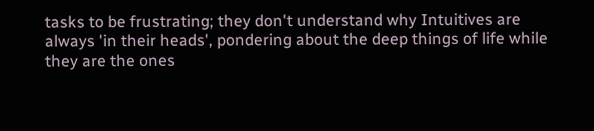tasks to be frustrating; they don't understand why Intuitives are always 'in their heads', pondering about the deep things of life while they are the ones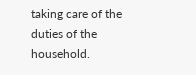taking care of the duties of the household.